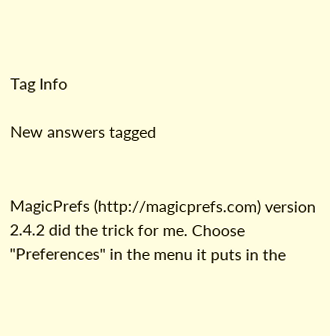Tag Info

New answers tagged


MagicPrefs (http://magicprefs.com) version 2.4.2 did the trick for me. Choose "Preferences" in the menu it puts in the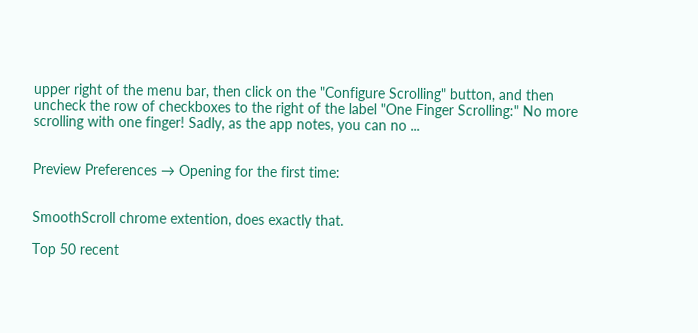upper right of the menu bar, then click on the "Configure Scrolling" button, and then uncheck the row of checkboxes to the right of the label "One Finger Scrolling:" No more scrolling with one finger! Sadly, as the app notes, you can no ...


Preview Preferences → Opening for the first time:


SmoothScroll chrome extention, does exactly that.

Top 50 recent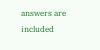answers are included